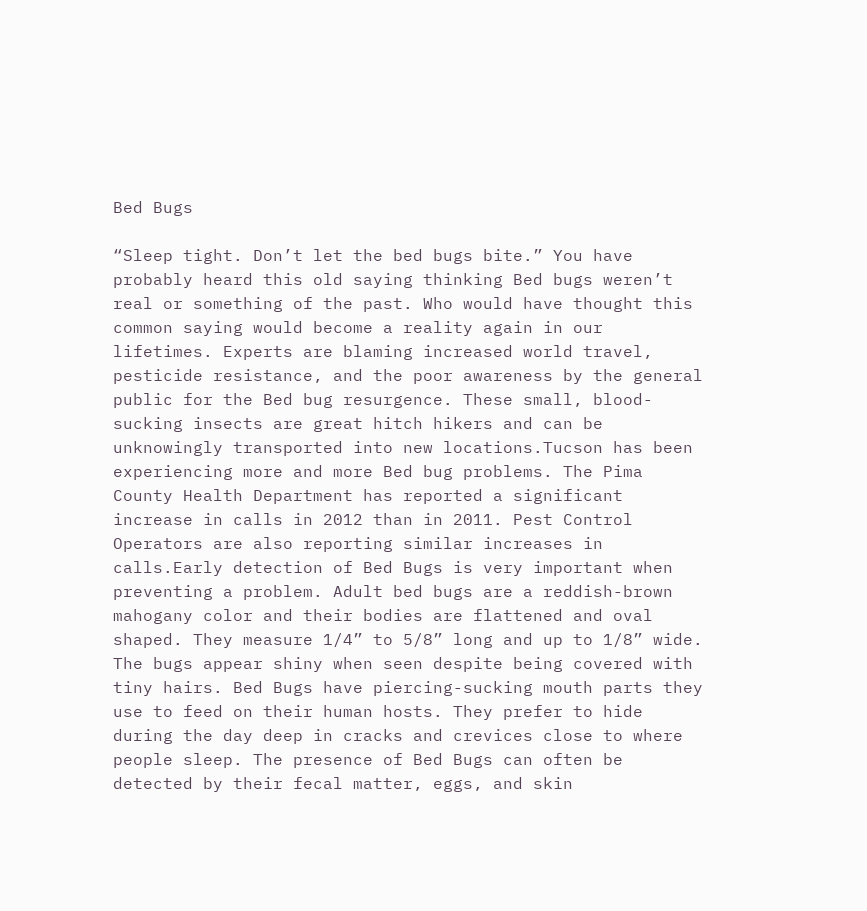Bed Bugs

“Sleep tight. Don’t let the bed bugs bite.” You have probably heard this old saying thinking Bed bugs weren’t real or something of the past. Who would have thought this common saying would become a reality again in our lifetimes. Experts are blaming increased world travel, pesticide resistance, and the poor awareness by the general public for the Bed bug resurgence. These small, blood-sucking insects are great hitch hikers and can be unknowingly transported into new locations.Tucson has been experiencing more and more Bed bug problems. The Pima County Health Department has reported a significant increase in calls in 2012 than in 2011. Pest Control Operators are also reporting similar increases in calls.Early detection of Bed Bugs is very important when preventing a problem. Adult bed bugs are a reddish-brown mahogany color and their bodies are flattened and oval shaped. They measure 1/4” to 5/8” long and up to 1/8” wide. The bugs appear shiny when seen despite being covered with tiny hairs. Bed Bugs have piercing-sucking mouth parts they use to feed on their human hosts. They prefer to hide during the day deep in cracks and crevices close to where people sleep. The presence of Bed Bugs can often be detected by their fecal matter, eggs, and skin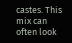castes. This mix can often look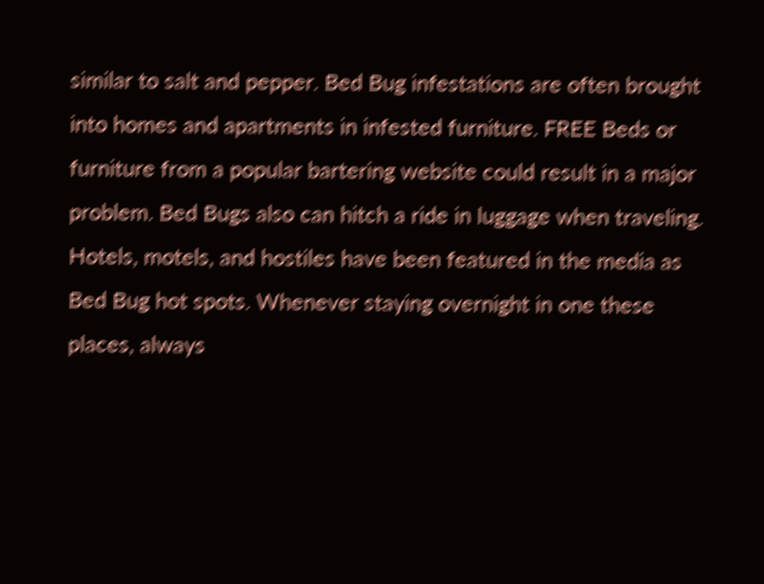similar to salt and pepper. Bed Bug infestations are often brought into homes and apartments in infested furniture. FREE Beds or furniture from a popular bartering website could result in a major problem. Bed Bugs also can hitch a ride in luggage when traveling. Hotels, motels, and hostiles have been featured in the media as Bed Bug hot spots. Whenever staying overnight in one these places, always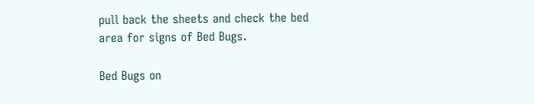pull back the sheets and check the bed area for signs of Bed Bugs.

Bed Bugs on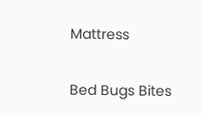Mattress

Bed Bugs Bites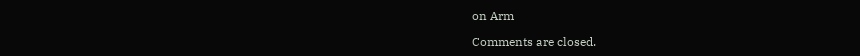on Arm

Comments are closed.